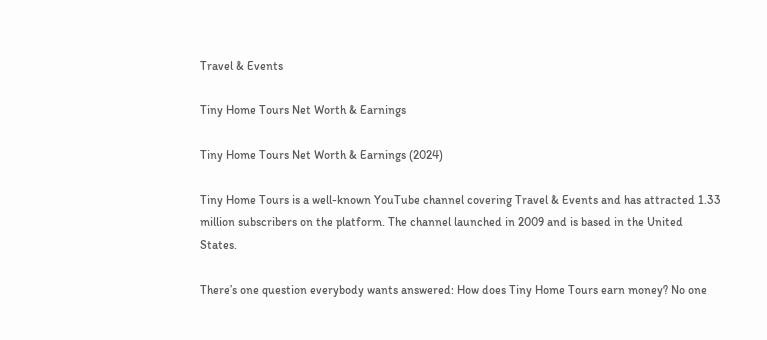Travel & Events

Tiny Home Tours Net Worth & Earnings

Tiny Home Tours Net Worth & Earnings (2024)

Tiny Home Tours is a well-known YouTube channel covering Travel & Events and has attracted 1.33 million subscribers on the platform. The channel launched in 2009 and is based in the United States.

There’s one question everybody wants answered: How does Tiny Home Tours earn money? No one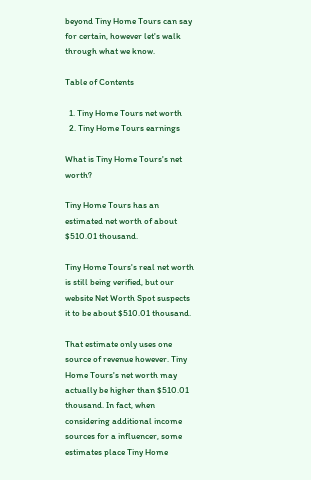beyond Tiny Home Tours can say for certain, however let's walk through what we know.

Table of Contents

  1. Tiny Home Tours net worth
  2. Tiny Home Tours earnings

What is Tiny Home Tours's net worth?

Tiny Home Tours has an estimated net worth of about $510.01 thousand.

Tiny Home Tours's real net worth is still being verified, but our website Net Worth Spot suspects it to be about $510.01 thousand.

That estimate only uses one source of revenue however. Tiny Home Tours's net worth may actually be higher than $510.01 thousand. In fact, when considering additional income sources for a influencer, some estimates place Tiny Home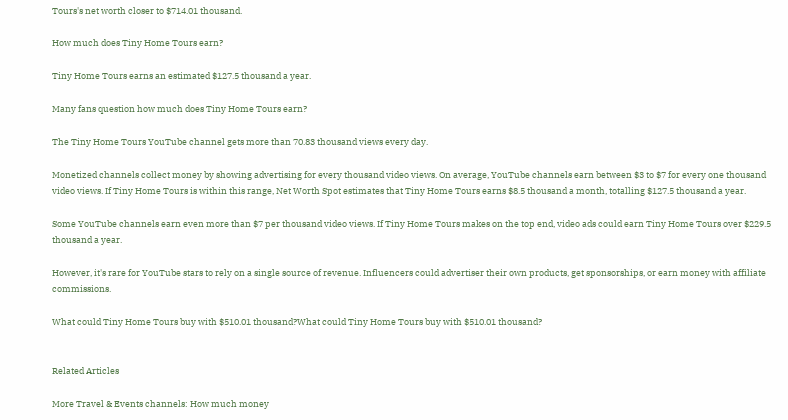Tours's net worth closer to $714.01 thousand.

How much does Tiny Home Tours earn?

Tiny Home Tours earns an estimated $127.5 thousand a year.

Many fans question how much does Tiny Home Tours earn?

The Tiny Home Tours YouTube channel gets more than 70.83 thousand views every day.

Monetized channels collect money by showing advertising for every thousand video views. On average, YouTube channels earn between $3 to $7 for every one thousand video views. If Tiny Home Tours is within this range, Net Worth Spot estimates that Tiny Home Tours earns $8.5 thousand a month, totalling $127.5 thousand a year.

Some YouTube channels earn even more than $7 per thousand video views. If Tiny Home Tours makes on the top end, video ads could earn Tiny Home Tours over $229.5 thousand a year.

However, it's rare for YouTube stars to rely on a single source of revenue. Influencers could advertiser their own products, get sponsorships, or earn money with affiliate commissions.

What could Tiny Home Tours buy with $510.01 thousand?What could Tiny Home Tours buy with $510.01 thousand?


Related Articles

More Travel & Events channels: How much money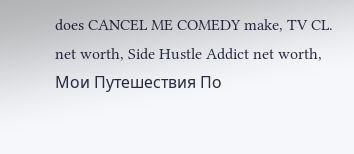does CANCEL ME COMEDY make, TV CL. net worth, Side Hustle Addict net worth, Мои Путешествия По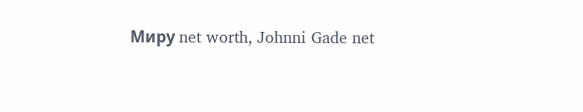Миру net worth, Johnni Gade net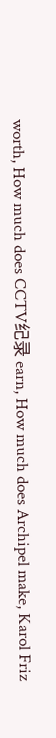worth, How much does CCTV纪录 earn, How much does Archipel make, Karol Friz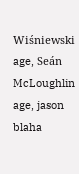Wiśniewski age, Seán McLoughlin age, jason blaha